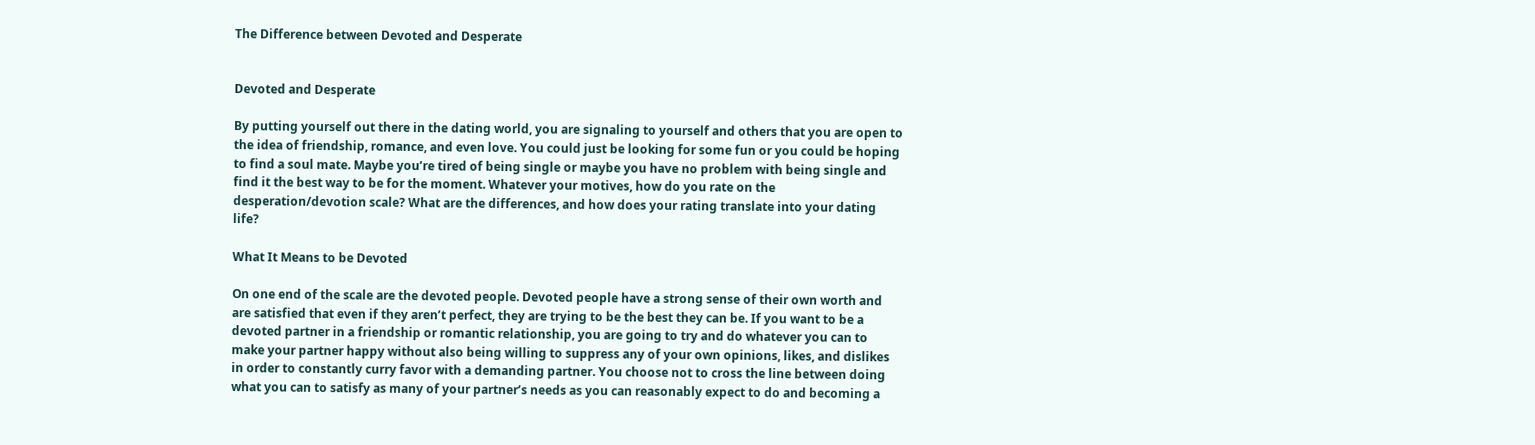The Difference between Devoted and Desperate


Devoted and Desperate

By putting yourself out there in the dating world, you are signaling to yourself and others that you are open to the idea of friendship, romance, and even love. You could just be looking for some fun or you could be hoping to find a soul mate. Maybe you’re tired of being single or maybe you have no problem with being single and find it the best way to be for the moment. Whatever your motives, how do you rate on the desperation/devotion scale? What are the differences, and how does your rating translate into your dating life?

What It Means to be Devoted

On one end of the scale are the devoted people. Devoted people have a strong sense of their own worth and are satisfied that even if they aren’t perfect, they are trying to be the best they can be. If you want to be a devoted partner in a friendship or romantic relationship, you are going to try and do whatever you can to make your partner happy without also being willing to suppress any of your own opinions, likes, and dislikes in order to constantly curry favor with a demanding partner. You choose not to cross the line between doing what you can to satisfy as many of your partner’s needs as you can reasonably expect to do and becoming a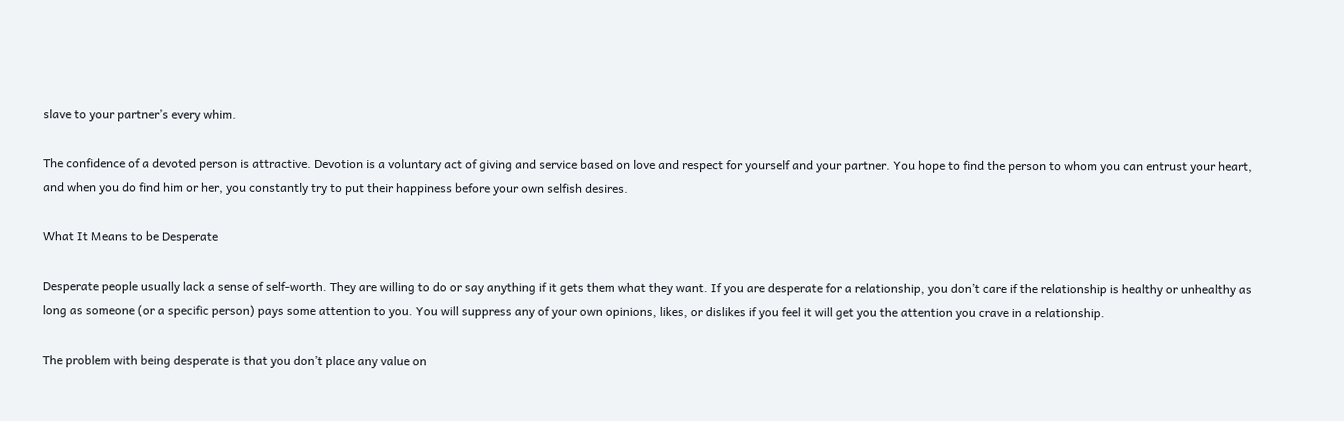slave to your partner’s every whim.

The confidence of a devoted person is attractive. Devotion is a voluntary act of giving and service based on love and respect for yourself and your partner. You hope to find the person to whom you can entrust your heart, and when you do find him or her, you constantly try to put their happiness before your own selfish desires.

What It Means to be Desperate

Desperate people usually lack a sense of self-worth. They are willing to do or say anything if it gets them what they want. If you are desperate for a relationship, you don’t care if the relationship is healthy or unhealthy as long as someone (or a specific person) pays some attention to you. You will suppress any of your own opinions, likes, or dislikes if you feel it will get you the attention you crave in a relationship.

The problem with being desperate is that you don’t place any value on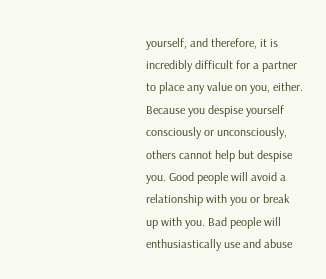yourself, and therefore, it is incredibly difficult for a partner to place any value on you, either. Because you despise yourself consciously or unconsciously, others cannot help but despise you. Good people will avoid a relationship with you or break up with you. Bad people will enthusiastically use and abuse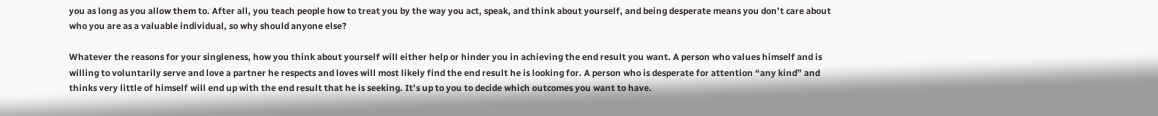you as long as you allow them to. After all, you teach people how to treat you by the way you act, speak, and think about yourself, and being desperate means you don’t care about who you are as a valuable individual, so why should anyone else?

Whatever the reasons for your singleness, how you think about yourself will either help or hinder you in achieving the end result you want. A person who values himself and is willing to voluntarily serve and love a partner he respects and loves will most likely find the end result he is looking for. A person who is desperate for attention “any kind” and thinks very little of himself will end up with the end result that he is seeking. It’s up to you to decide which outcomes you want to have.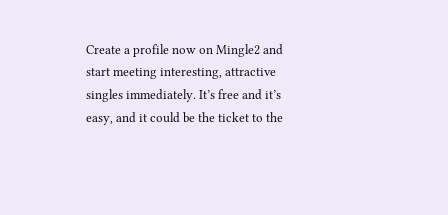Create a profile now on Mingle2 and start meeting interesting, attractive singles immediately. It’s free and it’s easy, and it could be the ticket to the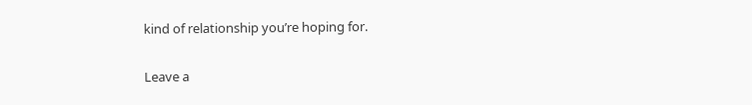kind of relationship you’re hoping for.

Leave a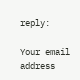reply:

Your email address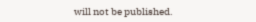will not be published.